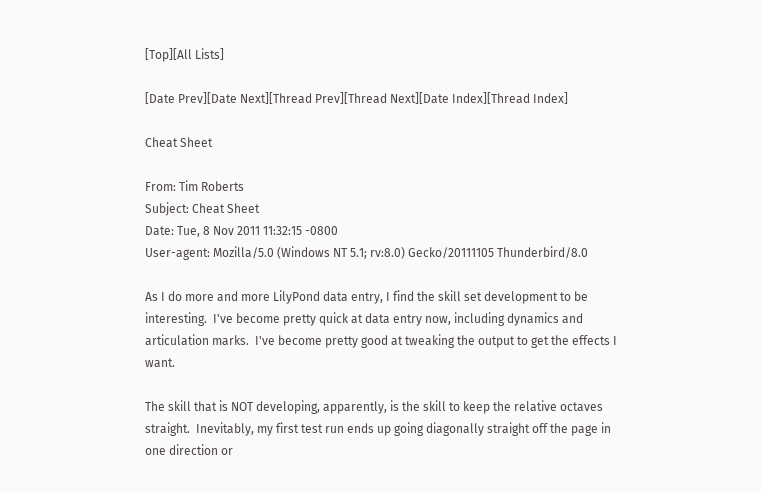[Top][All Lists]

[Date Prev][Date Next][Thread Prev][Thread Next][Date Index][Thread Index]

Cheat Sheet

From: Tim Roberts
Subject: Cheat Sheet
Date: Tue, 8 Nov 2011 11:32:15 -0800
User-agent: Mozilla/5.0 (Windows NT 5.1; rv:8.0) Gecko/20111105 Thunderbird/8.0

As I do more and more LilyPond data entry, I find the skill set development to be interesting.  I've become pretty quick at data entry now, including dynamics and articulation marks.  I've become pretty good at tweaking the output to get the effects I want.

The skill that is NOT developing, apparently, is the skill to keep the relative octaves straight.  Inevitably, my first test run ends up going diagonally straight off the page in one direction or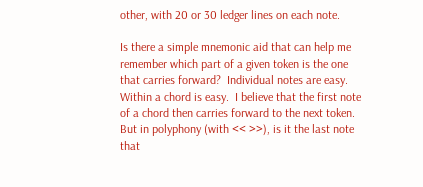other, with 20 or 30 ledger lines on each note.

Is there a simple mnemonic aid that can help me remember which part of a given token is the one that carries forward?  Individual notes are easy.  Within a chord is easy.  I believe that the first note of a chord then carries forward to the next token.  But in polyphony (with << >>), is it the last note that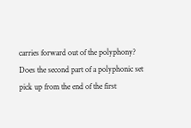carries forward out of the polyphony?  Does the second part of a polyphonic set pick up from the end of the first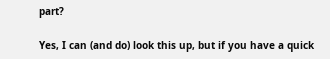part?

Yes, I can (and do) look this up, but if you have a quick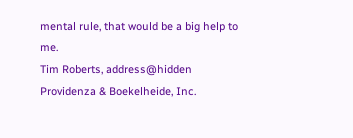mental rule, that would be a big help to me.
Tim Roberts, address@hidden
Providenza & Boekelheide, Inc.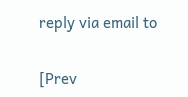reply via email to

[Prev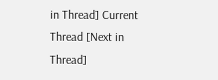in Thread] Current Thread [Next in Thread]